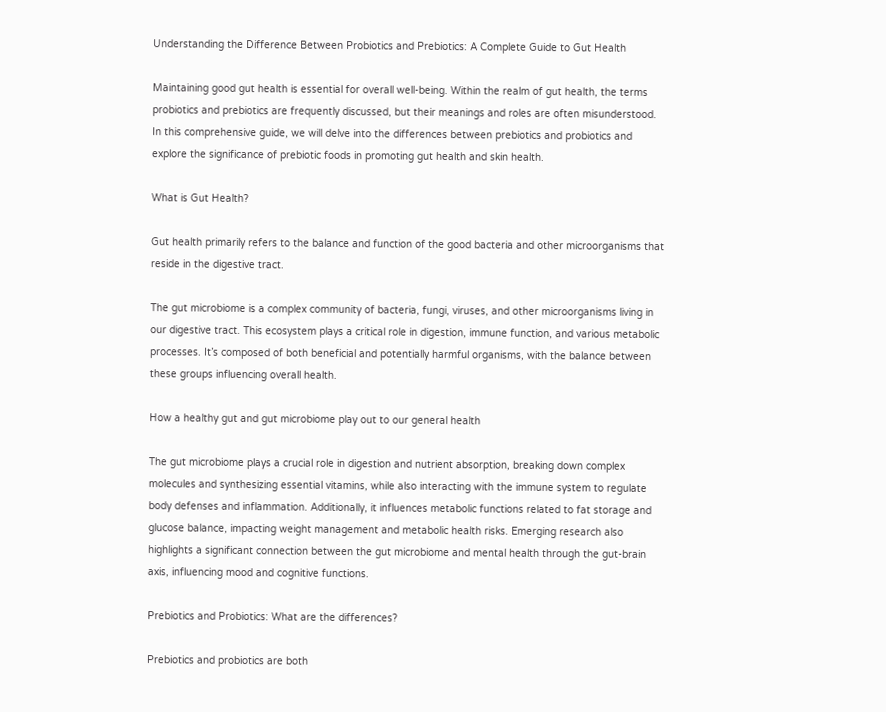Understanding the Difference Between Probiotics and Prebiotics: A Complete Guide to Gut Health

Maintaining good gut health is essential for overall well-being. Within the realm of gut health, the terms probiotics and prebiotics are frequently discussed, but their meanings and roles are often misunderstood. In this comprehensive guide, we will delve into the differences between prebiotics and probiotics and explore the significance of prebiotic foods in promoting gut health and skin health.

What is Gut Health?

Gut health primarily refers to the balance and function of the good bacteria and other microorganisms that reside in the digestive tract.

The gut microbiome is a complex community of bacteria, fungi, viruses, and other microorganisms living in our digestive tract. This ecosystem plays a critical role in digestion, immune function, and various metabolic processes. It’s composed of both beneficial and potentially harmful organisms, with the balance between these groups influencing overall health.

How a healthy gut and gut microbiome play out to our general health

The gut microbiome plays a crucial role in digestion and nutrient absorption, breaking down complex molecules and synthesizing essential vitamins, while also interacting with the immune system to regulate body defenses and inflammation. Additionally, it influences metabolic functions related to fat storage and glucose balance, impacting weight management and metabolic health risks. Emerging research also highlights a significant connection between the gut microbiome and mental health through the gut-brain axis, influencing mood and cognitive functions.

Prebiotics and Probiotics: What are the differences?

Prebiotics and probiotics are both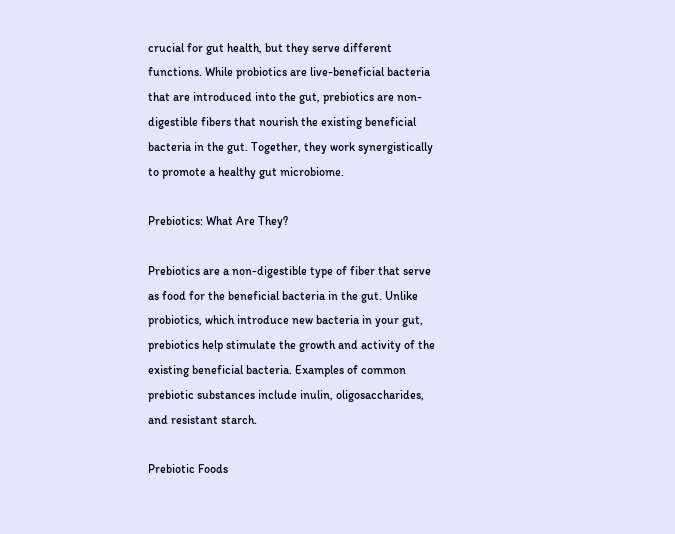crucial for gut health, but they serve different functions. While probiotics are live-beneficial bacteria that are introduced into the gut, prebiotics are non-digestible fibers that nourish the existing beneficial bacteria in the gut. Together, they work synergistically to promote a healthy gut microbiome.

Prebiotics: What Are They?

Prebiotics are a non-digestible type of fiber that serve as food for the beneficial bacteria in the gut. Unlike probiotics, which introduce new bacteria in your gut, prebiotics help stimulate the growth and activity of the existing beneficial bacteria. Examples of common prebiotic substances include inulin, oligosaccharides, and resistant starch.

Prebiotic Foods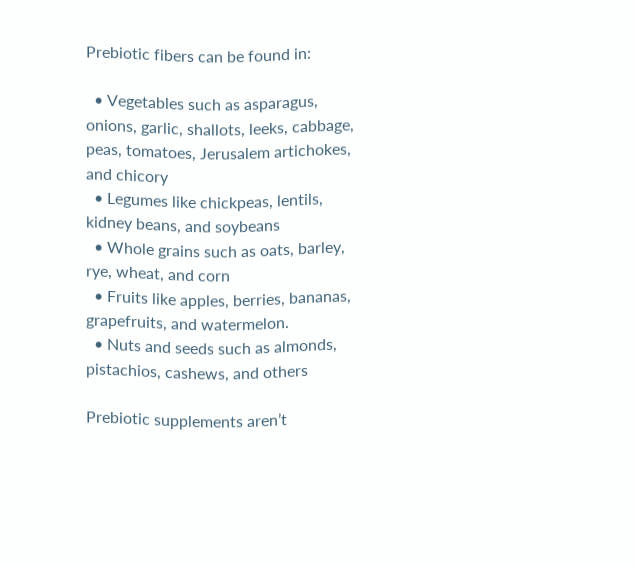Prebiotic fibers can be found in:

  • Vegetables such as asparagus, onions, garlic, shallots, leeks, cabbage, peas, tomatoes, Jerusalem artichokes, and chicory
  • Legumes like chickpeas, lentils, kidney beans, and soybeans
  • Whole grains such as oats, barley, rye, wheat, and corn
  • Fruits like apples, berries, bananas, grapefruits, and watermelon.
  • Nuts and seeds such as almonds, pistachios, cashews, and others

Prebiotic supplements aren’t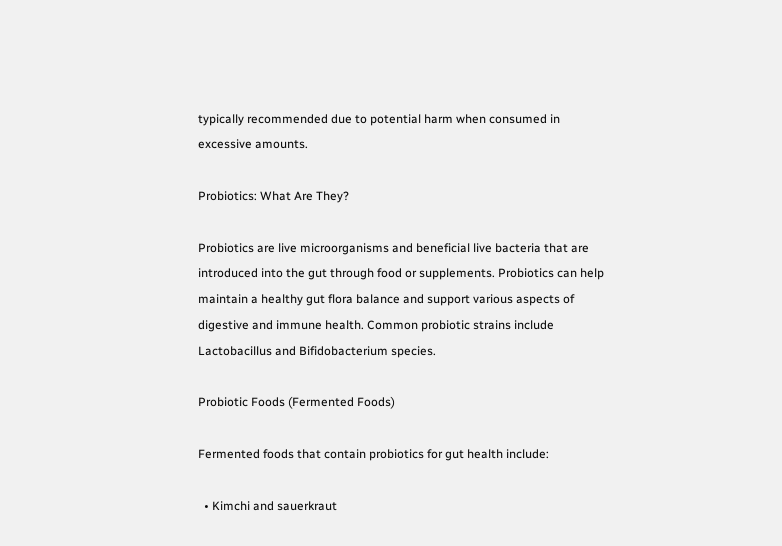typically recommended due to potential harm when consumed in excessive amounts.

Probiotics: What Are They?

Probiotics are live microorganisms and beneficial live bacteria that are introduced into the gut through food or supplements. Probiotics can help maintain a healthy gut flora balance and support various aspects of digestive and immune health. Common probiotic strains include Lactobacillus and Bifidobacterium species.

Probiotic Foods (Fermented Foods)

Fermented foods that contain probiotics for gut health include:

  • Kimchi and sauerkraut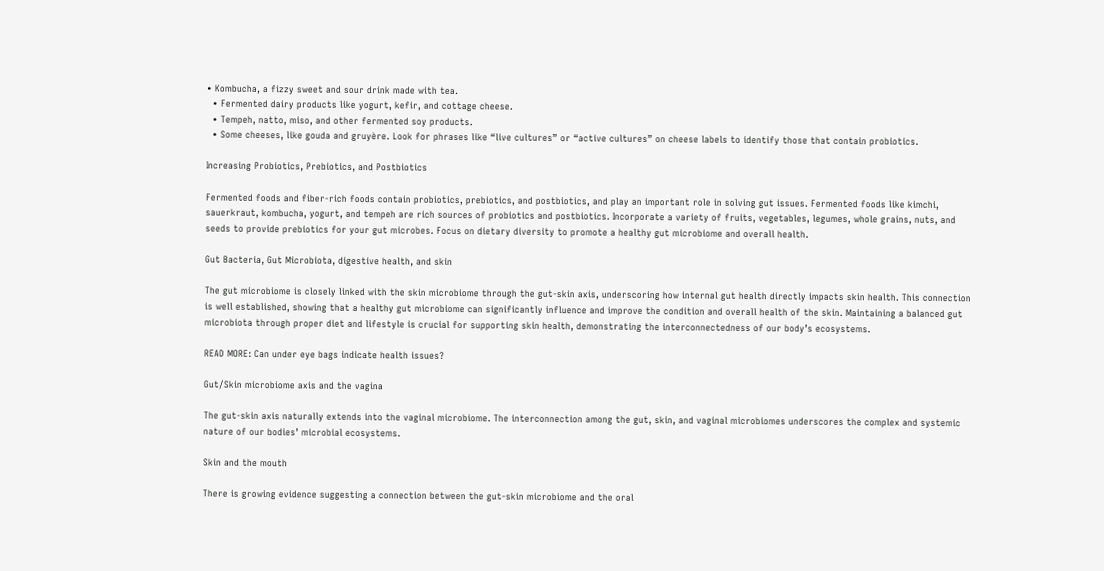• Kombucha, a fizzy sweet and sour drink made with tea.
  • Fermented dairy products like yogurt, kefir, and cottage cheese.
  • Tempeh, natto, miso, and other fermented soy products.
  • Some cheeses, like gouda and gruyère. Look for phrases like “live cultures” or “active cultures” on cheese labels to identify those that contain probiotics.

Increasing Probiotics, Prebiotics, and Postbiotics

Fermented foods and fiber-rich foods contain probiotics, prebiotics, and postbiotics, and play an important role in solving gut issues. Fermented foods like kimchi, sauerkraut, kombucha, yogurt, and tempeh are rich sources of probiotics and postbiotics. Incorporate a variety of fruits, vegetables, legumes, whole grains, nuts, and seeds to provide prebiotics for your gut microbes. Focus on dietary diversity to promote a healthy gut microbiome and overall health.

Gut Bacteria, Gut Microbiota, digestive health, and skin

The gut microbiome is closely linked with the skin microbiome through the gut-skin axis, underscoring how internal gut health directly impacts skin health. This connection is well established, showing that a healthy gut microbiome can significantly influence and improve the condition and overall health of the skin. Maintaining a balanced gut microbiota through proper diet and lifestyle is crucial for supporting skin health, demonstrating the interconnectedness of our body’s ecosystems.

READ MORE: Can under eye bags indicate health issues?

Gut/Skin microbiome axis and the vagina

The gut-skin axis naturally extends into the vaginal microbiome. The interconnection among the gut, skin, and vaginal microbiomes underscores the complex and systemic nature of our bodies’ microbial ecosystems.

Skin and the mouth

There is growing evidence suggesting a connection between the gut-skin microbiome and the oral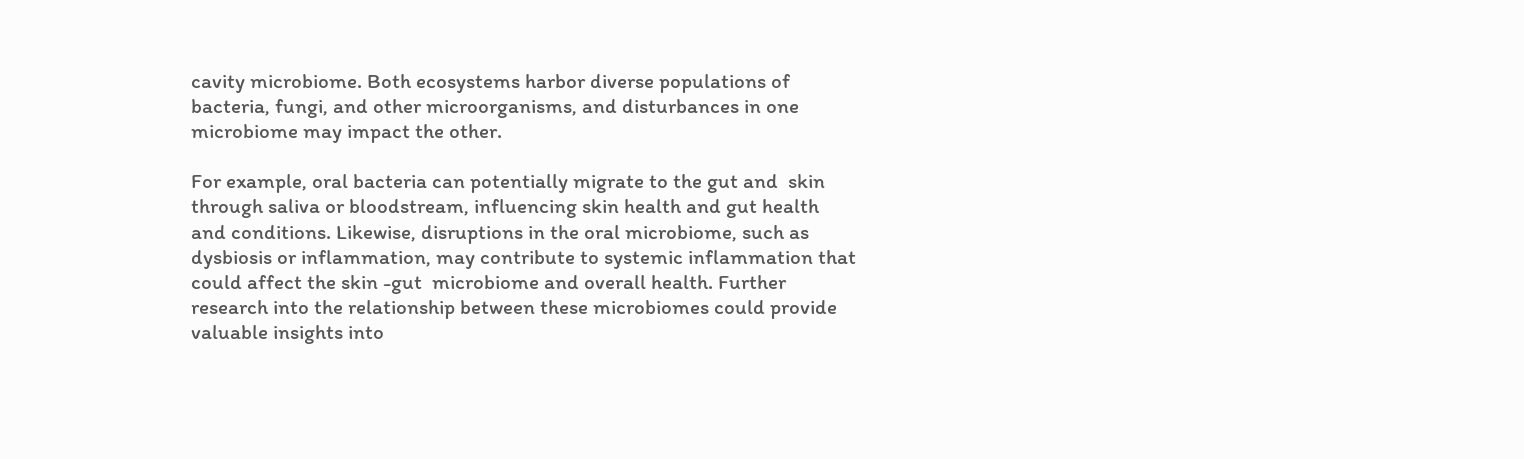cavity microbiome. Both ecosystems harbor diverse populations of bacteria, fungi, and other microorganisms, and disturbances in one microbiome may impact the other.

For example, oral bacteria can potentially migrate to the gut and  skin through saliva or bloodstream, influencing skin health and gut health  and conditions. Likewise, disruptions in the oral microbiome, such as dysbiosis or inflammation, may contribute to systemic inflammation that could affect the skin -gut  microbiome and overall health. Further research into the relationship between these microbiomes could provide valuable insights into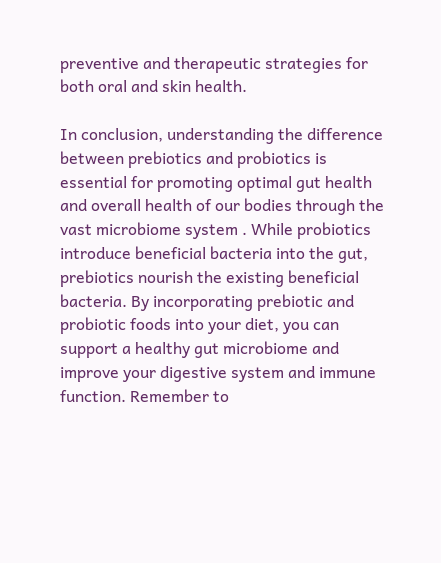preventive and therapeutic strategies for both oral and skin health.

In conclusion, understanding the difference between prebiotics and probiotics is essential for promoting optimal gut health and overall health of our bodies through the vast microbiome system . While probiotics introduce beneficial bacteria into the gut, prebiotics nourish the existing beneficial bacteria. By incorporating prebiotic and probiotic foods into your diet, you can support a healthy gut microbiome and improve your digestive system and immune function. Remember to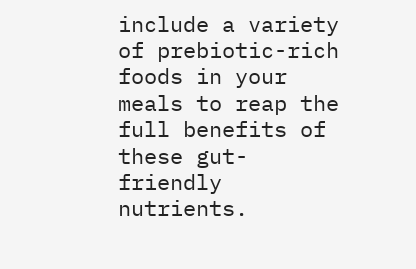include a variety of prebiotic-rich foods in your meals to reap the full benefits of these gut-friendly nutrients.